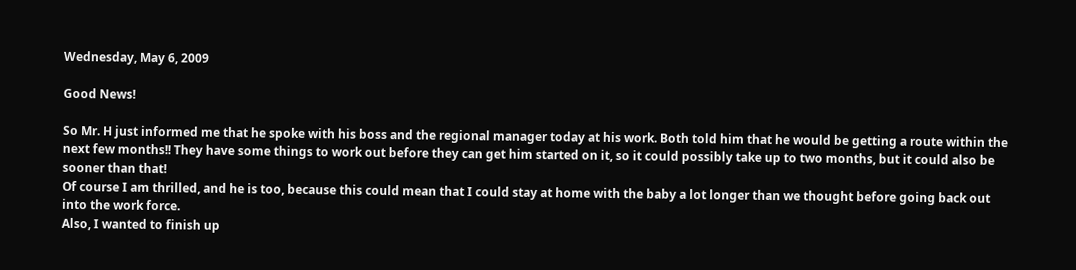Wednesday, May 6, 2009

Good News!

So Mr. H just informed me that he spoke with his boss and the regional manager today at his work. Both told him that he would be getting a route within the next few months!! They have some things to work out before they can get him started on it, so it could possibly take up to two months, but it could also be sooner than that!
Of course I am thrilled, and he is too, because this could mean that I could stay at home with the baby a lot longer than we thought before going back out into the work force.
Also, I wanted to finish up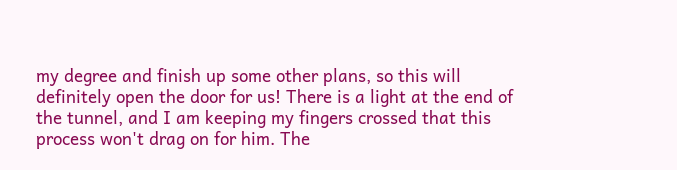my degree and finish up some other plans, so this will definitely open the door for us! There is a light at the end of the tunnel, and I am keeping my fingers crossed that this process won't drag on for him. The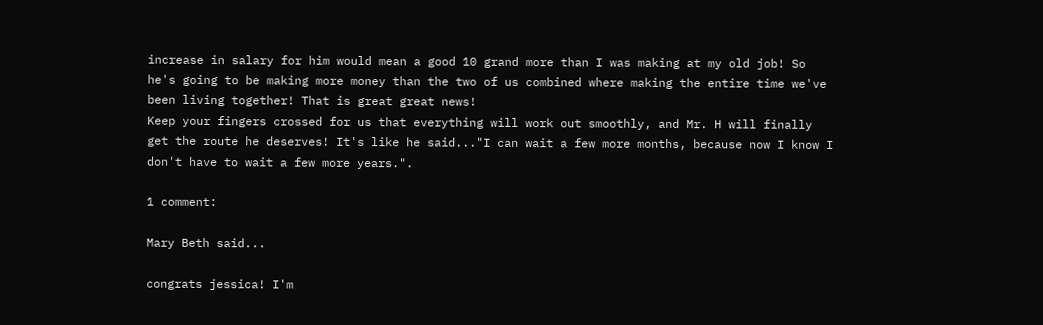increase in salary for him would mean a good 10 grand more than I was making at my old job! So he's going to be making more money than the two of us combined where making the entire time we've been living together! That is great great news!
Keep your fingers crossed for us that everything will work out smoothly, and Mr. H will finally get the route he deserves! It's like he said..."I can wait a few more months, because now I know I don't have to wait a few more years.".

1 comment:

Mary Beth said...

congrats jessica! I'm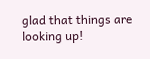glad that things are looking up!